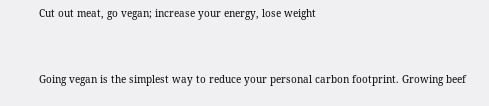Cut out meat, go vegan; increase your energy, lose weight


Going vegan is the simplest way to reduce your personal carbon footprint. Growing beef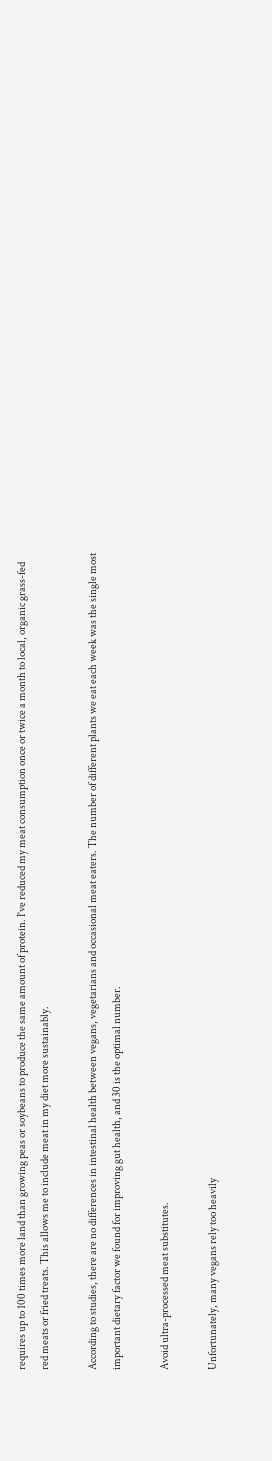requires up to 100 times more land than growing peas or soybeans to produce the same amount of protein. I’ve reduced my meat consumption once or twice a month to local, organic grass-fed red meats or fried treats. This allows me to include meat in my diet more sustainably.

According to studies, there are no differences in intestinal health between vegans, vegetarians and occasional meat eaters. The number of different plants we eat each week was the single most important dietary factor we found for improving gut health, and 30 is the optimal number.

Avoid ultra-processed meat substitutes.

Unfortunately, many vegans rely too heavily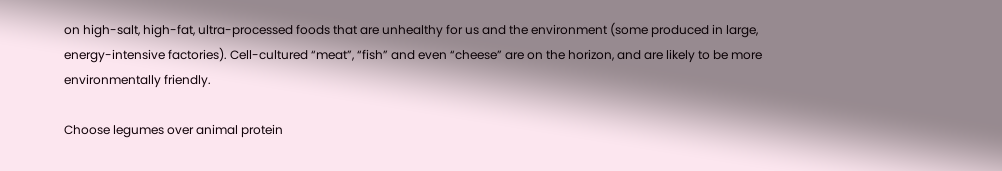on high-salt, high-fat, ultra-processed foods that are unhealthy for us and the environment (some produced in large, energy-intensive factories). Cell-cultured “meat”, “fish” and even “cheese” are on the horizon, and are likely to be more environmentally friendly.

Choose legumes over animal protein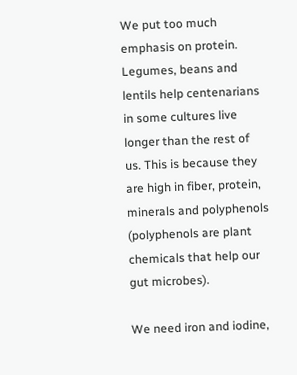We put too much emphasis on protein. Legumes, beans and lentils help centenarians in some cultures live longer than the rest of us. This is because they are high in fiber, protein, minerals and polyphenols (polyphenols are plant chemicals that help our gut microbes).

We need iron and iodine,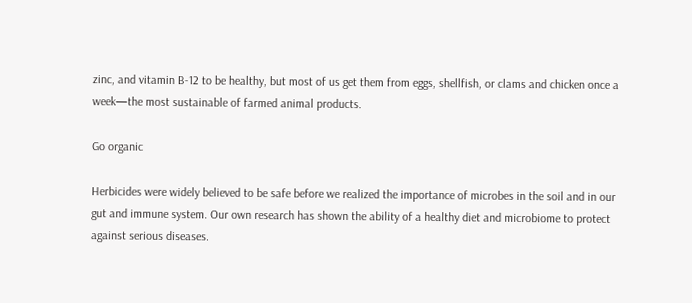zinc, and vitamin B-12 to be healthy, but most of us get them from eggs, shellfish, or clams and chicken once a week—the most sustainable of farmed animal products.

Go organic

Herbicides were widely believed to be safe before we realized the importance of microbes in the soil and in our gut and immune system. Our own research has shown the ability of a healthy diet and microbiome to protect against serious diseases.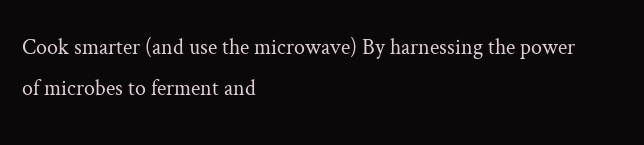Cook smarter (and use the microwave) By harnessing the power of microbes to ferment and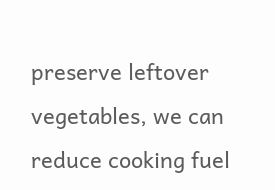preserve leftover vegetables, we can reduce cooking fuel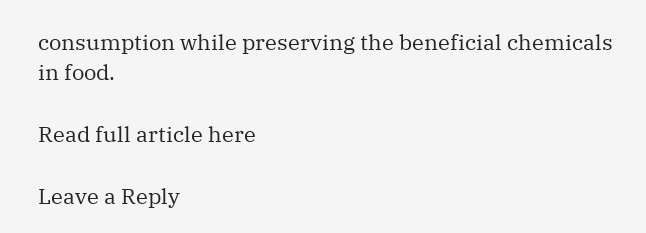consumption while preserving the beneficial chemicals in food.

Read full article here

Leave a Reply